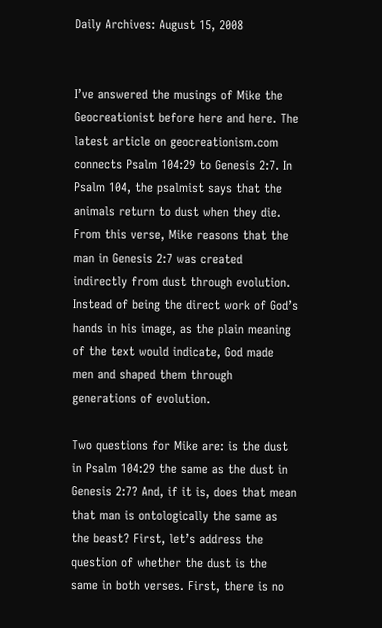Daily Archives: August 15, 2008


I’ve answered the musings of Mike the Geocreationist before here and here. The latest article on geocreationism.com connects Psalm 104:29 to Genesis 2:7. In Psalm 104, the psalmist says that the animals return to dust when they die. From this verse, Mike reasons that the man in Genesis 2:7 was created indirectly from dust through evolution. Instead of being the direct work of God’s hands in his image, as the plain meaning of the text would indicate, God made men and shaped them through generations of evolution.

Two questions for Mike are: is the dust in Psalm 104:29 the same as the dust in Genesis 2:7? And, if it is, does that mean that man is ontologically the same as the beast? First, let’s address the question of whether the dust is the same in both verses. First, there is no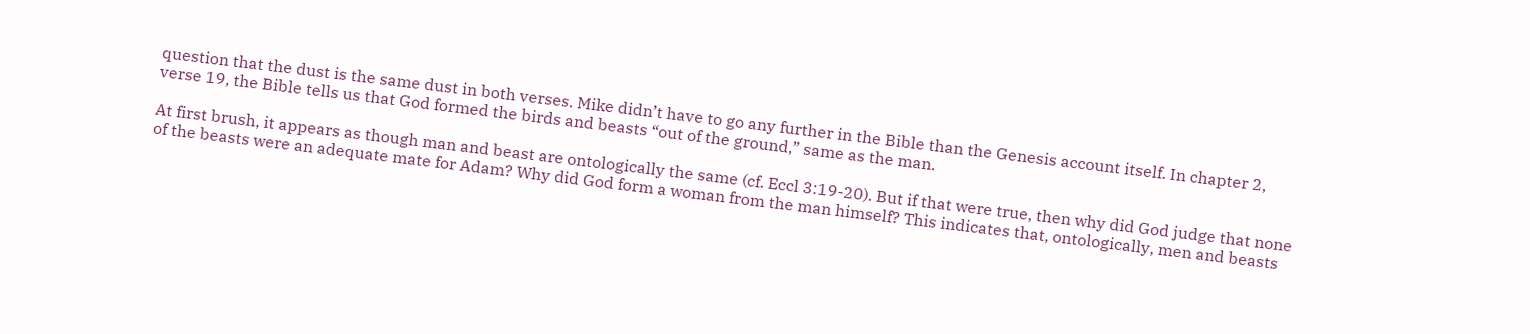question that the dust is the same dust in both verses. Mike didn’t have to go any further in the Bible than the Genesis account itself. In chapter 2, verse 19, the Bible tells us that God formed the birds and beasts “out of the ground,” same as the man.

At first brush, it appears as though man and beast are ontologically the same (cf. Eccl 3:19-20). But if that were true, then why did God judge that none of the beasts were an adequate mate for Adam? Why did God form a woman from the man himself? This indicates that, ontologically, men and beasts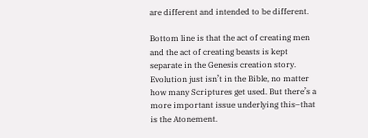are different and intended to be different.

Bottom line is that the act of creating men and the act of creating beasts is kept separate in the Genesis creation story. Evolution just isn’t in the Bible, no matter how many Scriptures get used. But there’s a more important issue underlying this–that is the Atonement.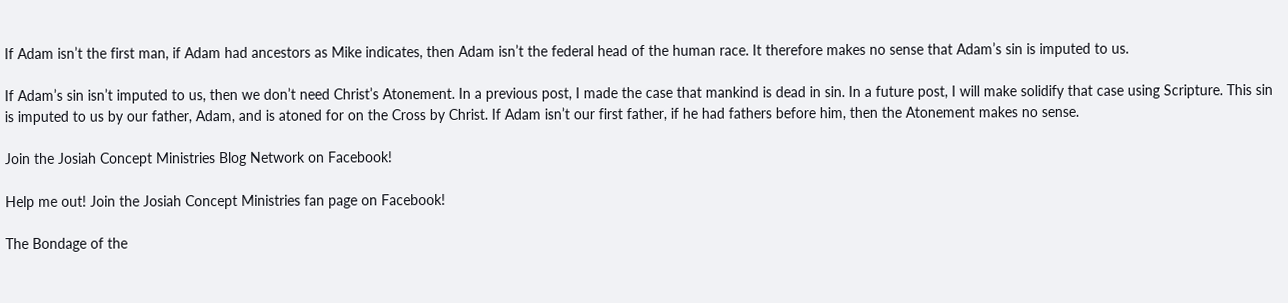If Adam isn’t the first man, if Adam had ancestors as Mike indicates, then Adam isn’t the federal head of the human race. It therefore makes no sense that Adam’s sin is imputed to us.

If Adam’s sin isn’t imputed to us, then we don’t need Christ’s Atonement. In a previous post, I made the case that mankind is dead in sin. In a future post, I will make solidify that case using Scripture. This sin is imputed to us by our father, Adam, and is atoned for on the Cross by Christ. If Adam isn’t our first father, if he had fathers before him, then the Atonement makes no sense.

Join the Josiah Concept Ministries Blog Network on Facebook!

Help me out! Join the Josiah Concept Ministries fan page on Facebook!

The Bondage of the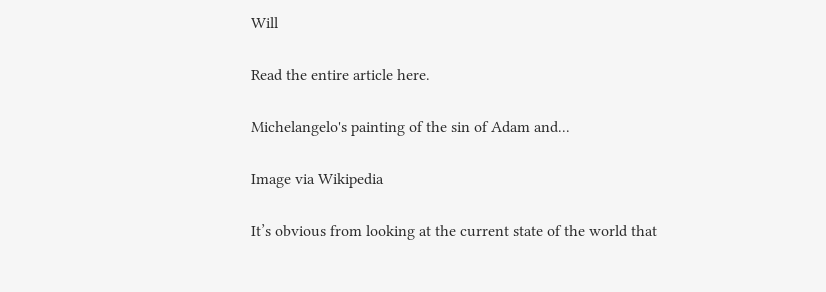Will

Read the entire article here.

Michelangelo's painting of the sin of Adam and...

Image via Wikipedia

It’s obvious from looking at the current state of the world that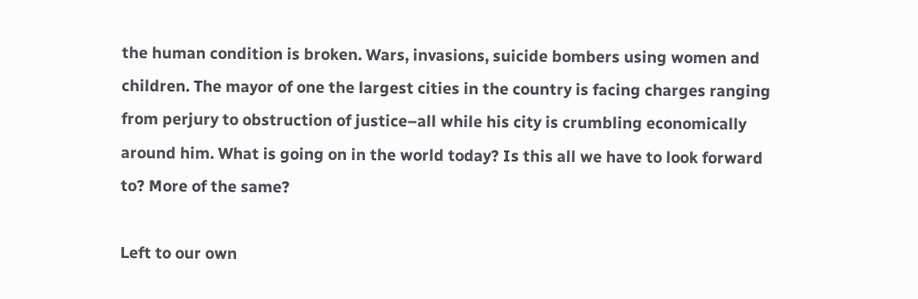the human condition is broken. Wars, invasions, suicide bombers using women and children. The mayor of one the largest cities in the country is facing charges ranging from perjury to obstruction of justice–all while his city is crumbling economically around him. What is going on in the world today? Is this all we have to look forward to? More of the same?

Left to our own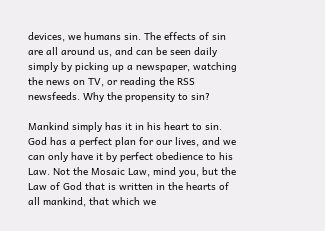devices, we humans sin. The effects of sin are all around us, and can be seen daily simply by picking up a newspaper, watching the news on TV, or reading the RSS newsfeeds. Why the propensity to sin?

Mankind simply has it in his heart to sin. God has a perfect plan for our lives, and we can only have it by perfect obedience to his Law. Not the Mosaic Law, mind you, but the Law of God that is written in the hearts of all mankind, that which we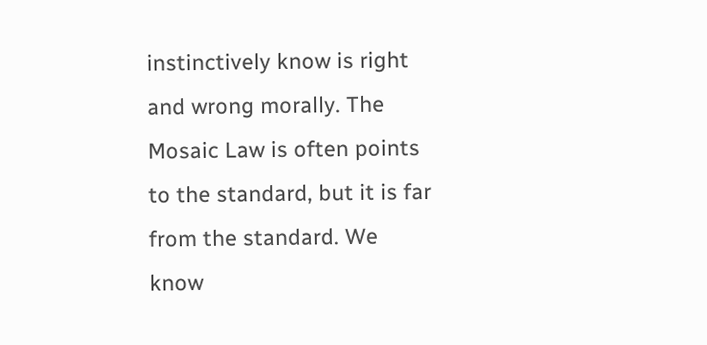instinctively know is right and wrong morally. The Mosaic Law is often points to the standard, but it is far from the standard. We know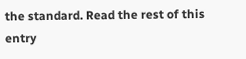the standard. Read the rest of this entry